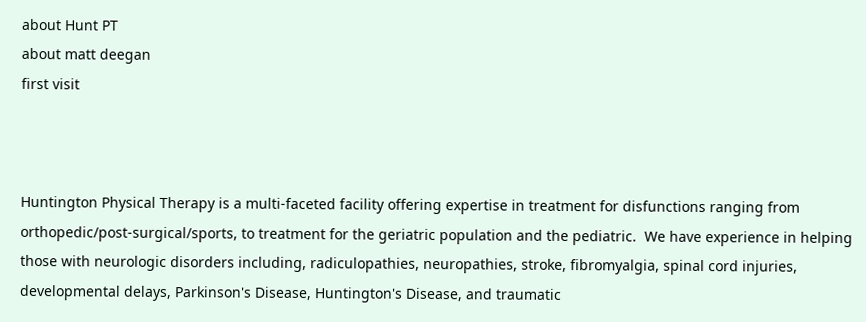about Hunt PT
about matt deegan
first visit



Huntington Physical Therapy is a multi-faceted facility offering expertise in treatment for disfunctions ranging from orthopedic/post-surgical/sports, to treatment for the geriatric population and the pediatric.  We have experience in helping those with neurologic disorders including, radiculopathies, neuropathies, stroke, fibromyalgia, spinal cord injuries, developmental delays, Parkinson's Disease, Huntington's Disease, and traumatic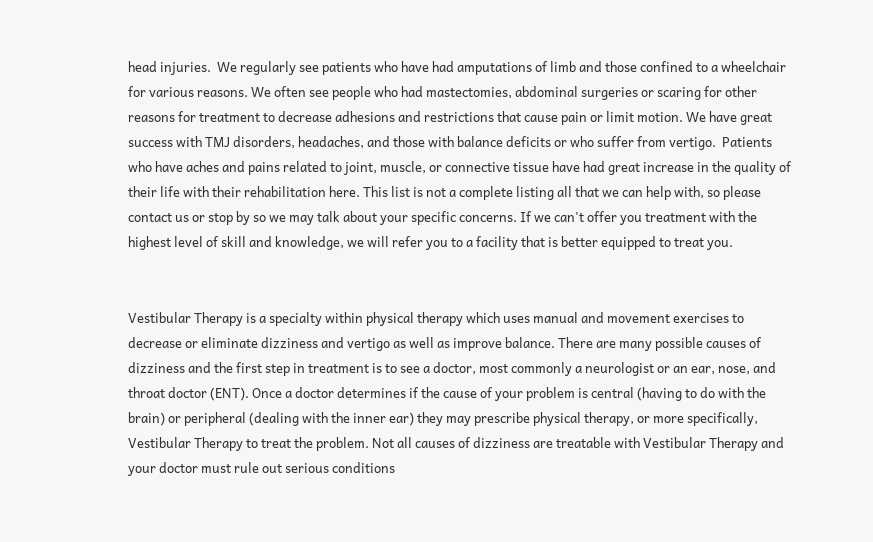head injuries.  We regularly see patients who have had amputations of limb and those confined to a wheelchair for various reasons. We often see people who had mastectomies, abdominal surgeries or scaring for other reasons for treatment to decrease adhesions and restrictions that cause pain or limit motion. We have great success with TMJ disorders, headaches, and those with balance deficits or who suffer from vertigo.  Patients who have aches and pains related to joint, muscle, or connective tissue have had great increase in the quality of their life with their rehabilitation here. This list is not a complete listing all that we can help with, so please contact us or stop by so we may talk about your specific concerns. If we can't offer you treatment with the highest level of skill and knowledge, we will refer you to a facility that is better equipped to treat you.


Vestibular Therapy is a specialty within physical therapy which uses manual and movement exercises to decrease or eliminate dizziness and vertigo as well as improve balance. There are many possible causes of dizziness and the first step in treatment is to see a doctor, most commonly a neurologist or an ear, nose, and throat doctor (ENT). Once a doctor determines if the cause of your problem is central (having to do with the brain) or peripheral (dealing with the inner ear) they may prescribe physical therapy, or more specifically, Vestibular Therapy to treat the problem. Not all causes of dizziness are treatable with Vestibular Therapy and your doctor must rule out serious conditions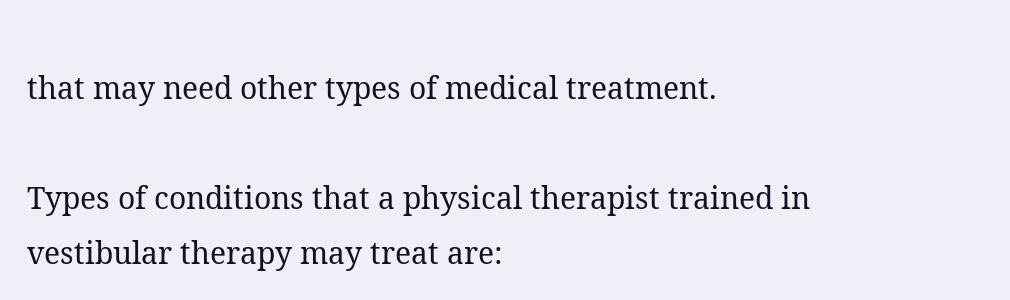that may need other types of medical treatment.

Types of conditions that a physical therapist trained in vestibular therapy may treat are: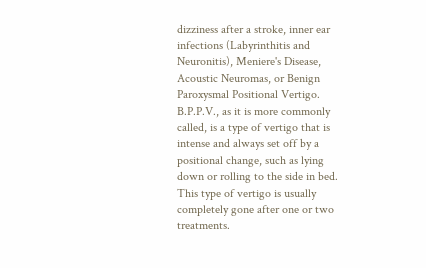dizziness after a stroke, inner ear infections (Labyrinthitis and Neuronitis), Meniere's Disease, Acoustic Neuromas, or Benign Paroxysmal Positional Vertigo. B.P.P.V., as it is more commonly called, is a type of vertigo that is intense and always set off by a positional change, such as lying down or rolling to the side in bed. This type of vertigo is usually completely gone after one or two treatments.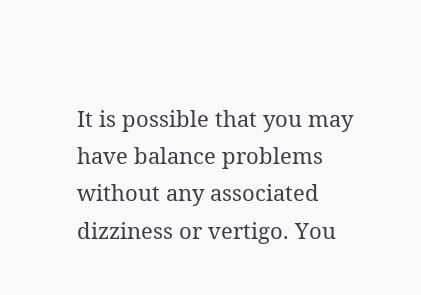It is possible that you may have balance problems without any associated dizziness or vertigo. You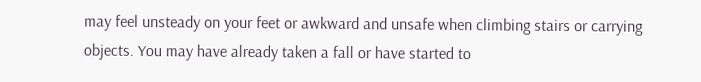may feel unsteady on your feet or awkward and unsafe when climbing stairs or carrying objects. You may have already taken a fall or have started to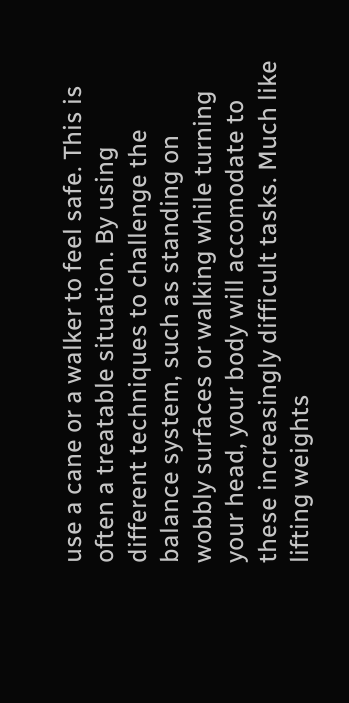use a cane or a walker to feel safe. This is often a treatable situation. By using different techniques to challenge the balance system, such as standing on wobbly surfaces or walking while turning your head, your body will accomodate to these increasingly difficult tasks. Much like lifting weights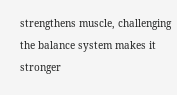strengthens muscle, challenging the balance system makes it stronger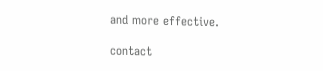and more effective.

contact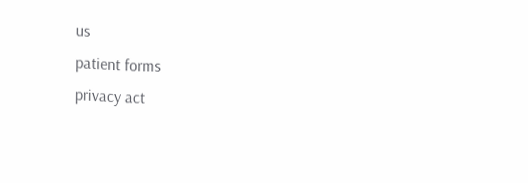us
patient forms
privacy act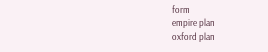form
empire plan
oxford plan